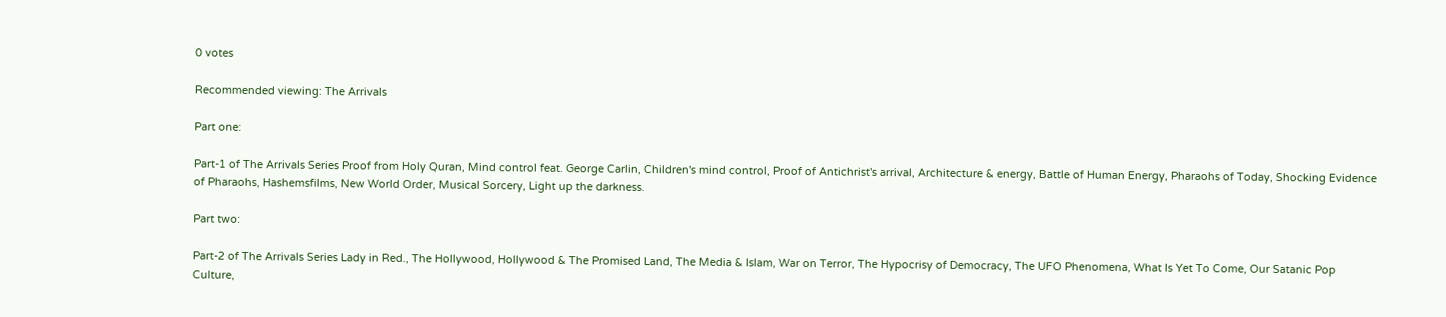0 votes

Recommended viewing: The Arrivals

Part one:

Part-1 of The Arrivals Series Proof from Holy Quran, Mind control feat. George Carlin, Children's mind control, Proof of Antichrist's arrival, Architecture & energy, Battle of Human Energy, Pharaohs of Today, Shocking Evidence of Pharaohs, Hashemsfilms, New World Order, Musical Sorcery, Light up the darkness.

Part two:

Part-2 of The Arrivals Series Lady in Red., The Hollywood, Hollywood & The Promised Land, The Media & Islam, War on Terror, The Hypocrisy of Democracy, The UFO Phenomena, What Is Yet To Come, Our Satanic Pop Culture,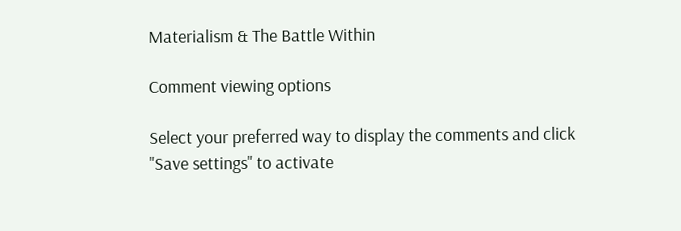Materialism & The Battle Within

Comment viewing options

Select your preferred way to display the comments and click "Save settings" to activate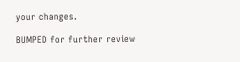your changes.

BUMPED for further review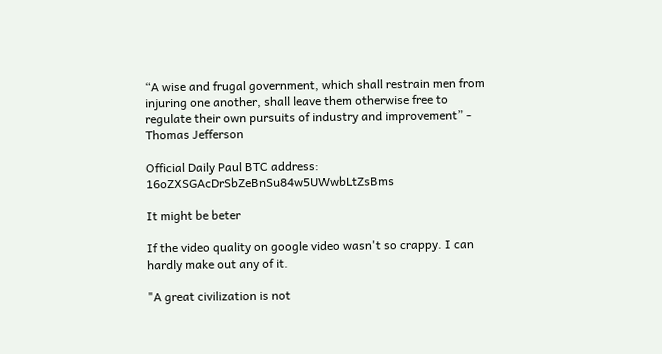“A wise and frugal government, which shall restrain men from injuring one another, shall leave them otherwise free to regulate their own pursuits of industry and improvement” - Thomas Jefferson

Official Daily Paul BTC address: 16oZXSGAcDrSbZeBnSu84w5UWwbLtZsBms

It might be beter

If the video quality on google video wasn't so crappy. I can hardly make out any of it.

"A great civilization is not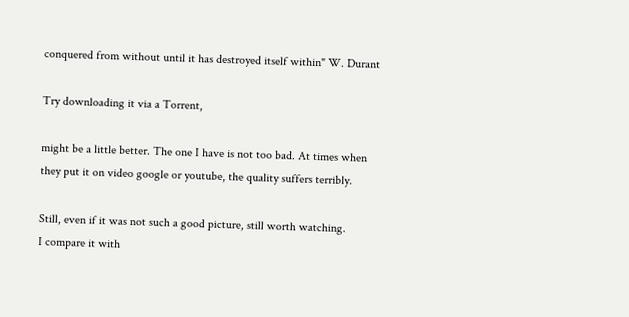conquered from without until it has destroyed itself within" W. Durant

Try downloading it via a Torrent,

might be a little better. The one I have is not too bad. At times when they put it on video google or youtube, the quality suffers terribly.

Still, even if it was not such a good picture, still worth watching.
I compare it with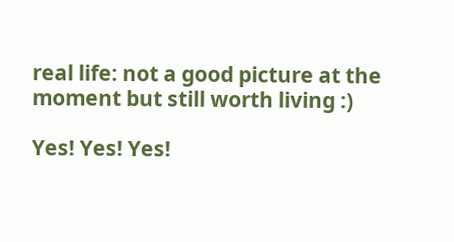real life: not a good picture at the moment but still worth living :)

Yes! Yes! Yes!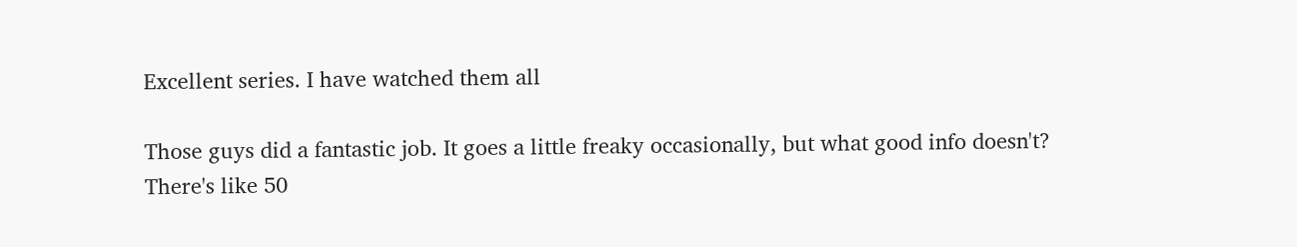Excellent series. I have watched them all

Those guys did a fantastic job. It goes a little freaky occasionally, but what good info doesn't? There's like 50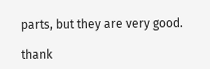parts, but they are very good.

thank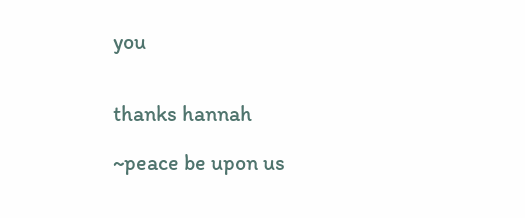you


thanks hannah

~peace be upon us